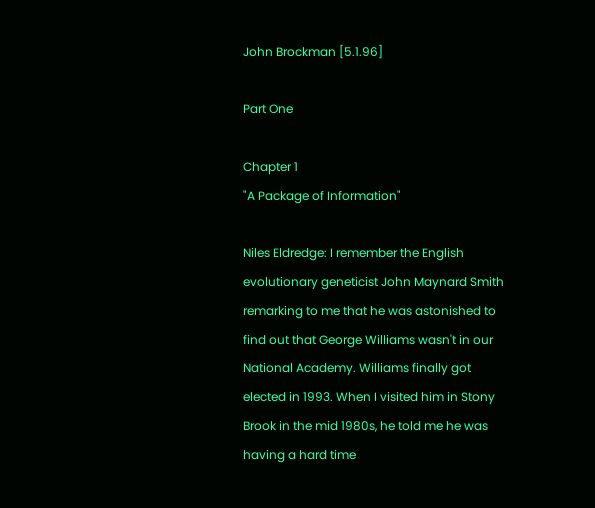John Brockman [5.1.96]

Part One

Chapter 1
"A Package of Information"

Niles Eldredge: I remember the English evolutionary geneticist John Maynard Smith remarking to me that he was astonished to find out that George Williams wasn't in our National Academy. Williams finally got elected in 1993. When I visited him in Stony Brook in the mid 1980s, he told me he was having a hard time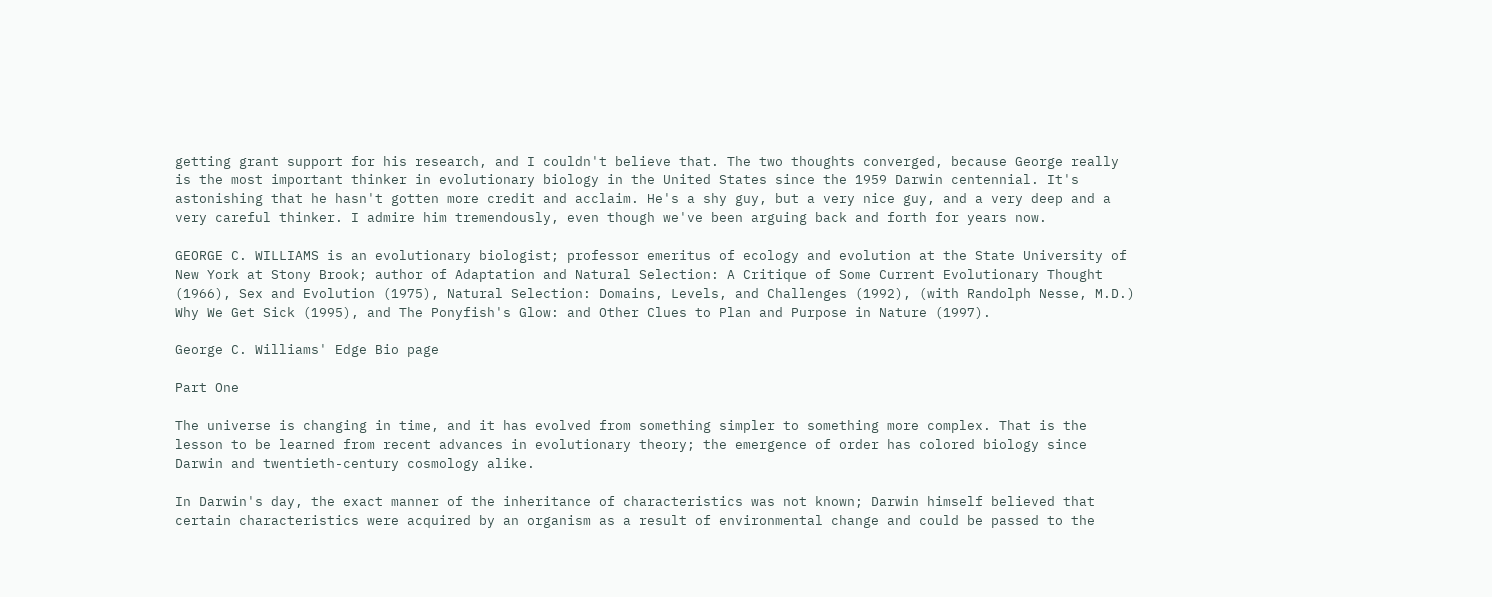getting grant support for his research, and I couldn't believe that. The two thoughts converged, because George really is the most important thinker in evolutionary biology in the United States since the 1959 Darwin centennial. It's astonishing that he hasn't gotten more credit and acclaim. He's a shy guy, but a very nice guy, and a very deep and a very careful thinker. I admire him tremendously, even though we've been arguing back and forth for years now.

GEORGE C. WILLIAMS is an evolutionary biologist; professor emeritus of ecology and evolution at the State University of New York at Stony Brook; author of Adaptation and Natural Selection: A Critique of Some Current Evolutionary Thought (1966), Sex and Evolution (1975), Natural Selection: Domains, Levels, and Challenges (1992), (with Randolph Nesse, M.D.) Why We Get Sick (1995), and The Ponyfish's Glow: and Other Clues to Plan and Purpose in Nature (1997).

George C. Williams' Edge Bio page

Part One

The universe is changing in time, and it has evolved from something simpler to something more complex. That is the lesson to be learned from recent advances in evolutionary theory; the emergence of order has colored biology since Darwin and twentieth-century cosmology alike.

In Darwin's day, the exact manner of the inheritance of characteristics was not known; Darwin himself believed that certain characteristics were acquired by an organism as a result of environmental change and could be passed to the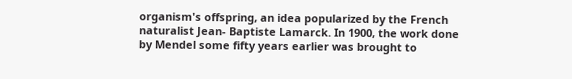organism's offspring, an idea popularized by the French naturalist Jean- Baptiste Lamarck. In 1900, the work done by Mendel some fifty years earlier was brought to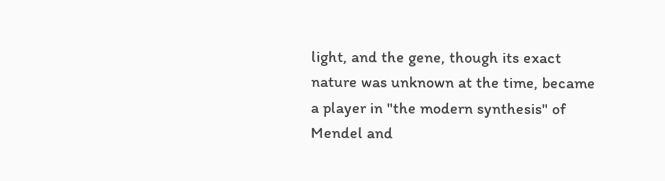light, and the gene, though its exact nature was unknown at the time, became a player in "the modern synthesis" of Mendel and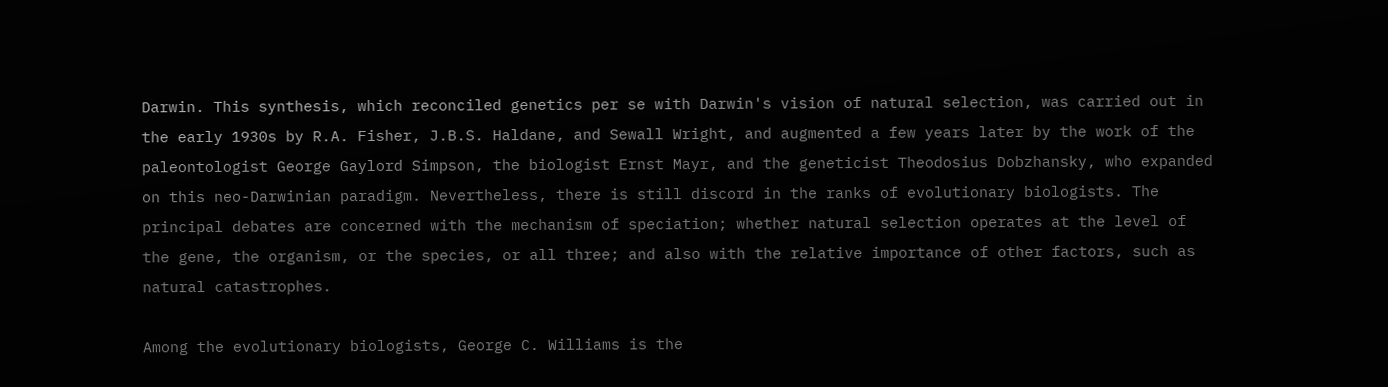Darwin. This synthesis, which reconciled genetics per se with Darwin's vision of natural selection, was carried out in the early 1930s by R.A. Fisher, J.B.S. Haldane, and Sewall Wright, and augmented a few years later by the work of the paleontologist George Gaylord Simpson, the biologist Ernst Mayr, and the geneticist Theodosius Dobzhansky, who expanded on this neo-Darwinian paradigm. Nevertheless, there is still discord in the ranks of evolutionary biologists. The principal debates are concerned with the mechanism of speciation; whether natural selection operates at the level of the gene, the organism, or the species, or all three; and also with the relative importance of other factors, such as natural catastrophes.

Among the evolutionary biologists, George C. Williams is the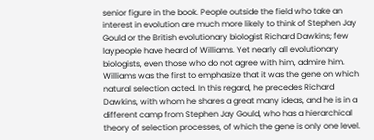senior figure in the book. People outside the field who take an interest in evolution are much more likely to think of Stephen Jay Gould or the British evolutionary biologist Richard Dawkins; few laypeople have heard of Williams. Yet nearly all evolutionary biologists, even those who do not agree with him, admire him. Williams was the first to emphasize that it was the gene on which natural selection acted. In this regard, he precedes Richard Dawkins, with whom he shares a great many ideas, and he is in a different camp from Stephen Jay Gould, who has a hierarchical theory of selection processes, of which the gene is only one level.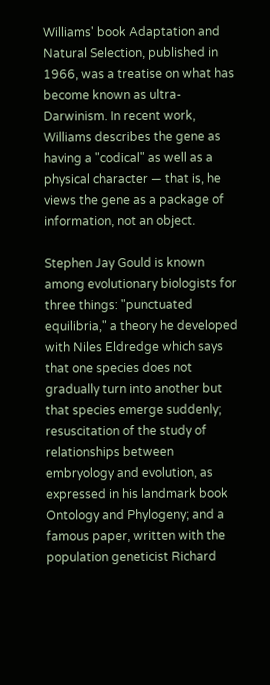Williams' book Adaptation and Natural Selection, published in 1966, was a treatise on what has become known as ultra-Darwinism. In recent work, Williams describes the gene as having a "codical" as well as a physical character — that is, he views the gene as a package of information, not an object.

Stephen Jay Gould is known among evolutionary biologists for three things: "punctuated equilibria," a theory he developed with Niles Eldredge which says that one species does not gradually turn into another but that species emerge suddenly; resuscitation of the study of relationships between embryology and evolution, as expressed in his landmark book Ontology and Phylogeny; and a famous paper, written with the population geneticist Richard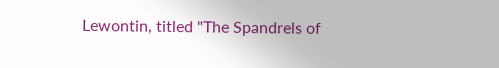Lewontin, titled "The Spandrels of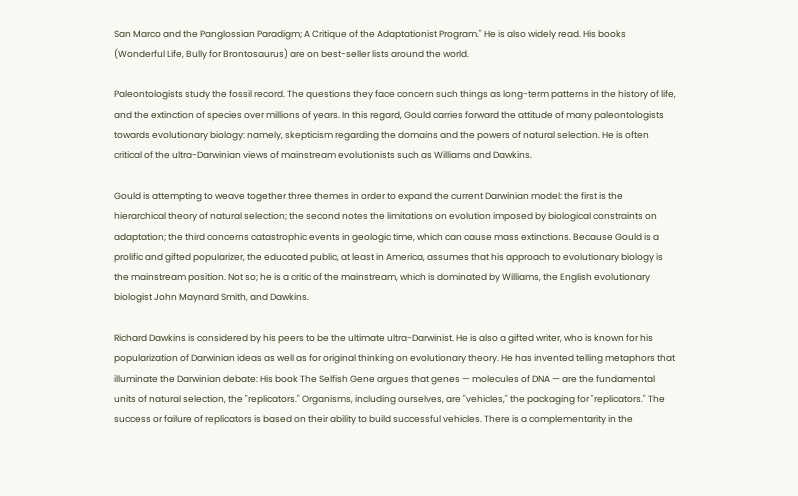San Marco and the Panglossian Paradigm; A Critique of the Adaptationist Program." He is also widely read. His books (Wonderful Life, Bully for Brontosaurus) are on best-seller lists around the world.

Paleontologists study the fossil record. The questions they face concern such things as long-term patterns in the history of life, and the extinction of species over millions of years. In this regard, Gould carries forward the attitude of many paleontologists towards evolutionary biology: namely, skepticism regarding the domains and the powers of natural selection. He is often critical of the ultra-Darwinian views of mainstream evolutionists such as Williams and Dawkins.

Gould is attempting to weave together three themes in order to expand the current Darwinian model: the first is the hierarchical theory of natural selection; the second notes the limitations on evolution imposed by biological constraints on adaptation; the third concerns catastrophic events in geologic time, which can cause mass extinctions. Because Gould is a prolific and gifted popularizer, the educated public, at least in America, assumes that his approach to evolutionary biology is the mainstream position. Not so; he is a critic of the mainstream, which is dominated by Williams, the English evolutionary biologist John Maynard Smith, and Dawkins.

Richard Dawkins is considered by his peers to be the ultimate ultra-Darwinist. He is also a gifted writer, who is known for his popularization of Darwinian ideas as well as for original thinking on evolutionary theory. He has invented telling metaphors that illuminate the Darwinian debate: His book The Selfish Gene argues that genes — molecules of DNA — are the fundamental units of natural selection, the "replicators." Organisms, including ourselves, are "vehicles," the packaging for "replicators." The success or failure of replicators is based on their ability to build successful vehicles. There is a complementarity in the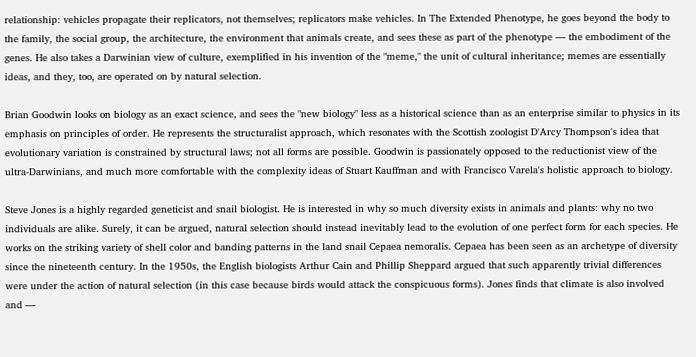relationship: vehicles propagate their replicators, not themselves; replicators make vehicles. In The Extended Phenotype, he goes beyond the body to the family, the social group, the architecture, the environment that animals create, and sees these as part of the phenotype — the embodiment of the genes. He also takes a Darwinian view of culture, exemplified in his invention of the "meme," the unit of cultural inheritance; memes are essentially ideas, and they, too, are operated on by natural selection.

Brian Goodwin looks on biology as an exact science, and sees the "new biology" less as a historical science than as an enterprise similar to physics in its emphasis on principles of order. He represents the structuralist approach, which resonates with the Scottish zoologist D'Arcy Thompson's idea that evolutionary variation is constrained by structural laws; not all forms are possible. Goodwin is passionately opposed to the reductionist view of the ultra-Darwinians, and much more comfortable with the complexity ideas of Stuart Kauffman and with Francisco Varela's holistic approach to biology.

Steve Jones is a highly regarded geneticist and snail biologist. He is interested in why so much diversity exists in animals and plants: why no two individuals are alike. Surely, it can be argued, natural selection should instead inevitably lead to the evolution of one perfect form for each species. He works on the striking variety of shell color and banding patterns in the land snail Cepaea nemoralis. Cepaea has been seen as an archetype of diversity since the nineteenth century. In the 1950s, the English biologists Arthur Cain and Phillip Sheppard argued that such apparently trivial differences were under the action of natural selection (in this case because birds would attack the conspicuous forms). Jones finds that climate is also involved and —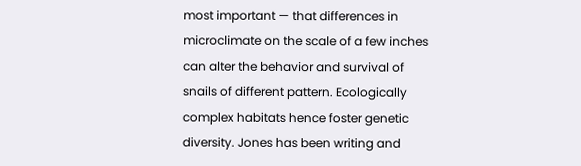most important — that differences in microclimate on the scale of a few inches can alter the behavior and survival of snails of different pattern. Ecologically complex habitats hence foster genetic diversity. Jones has been writing and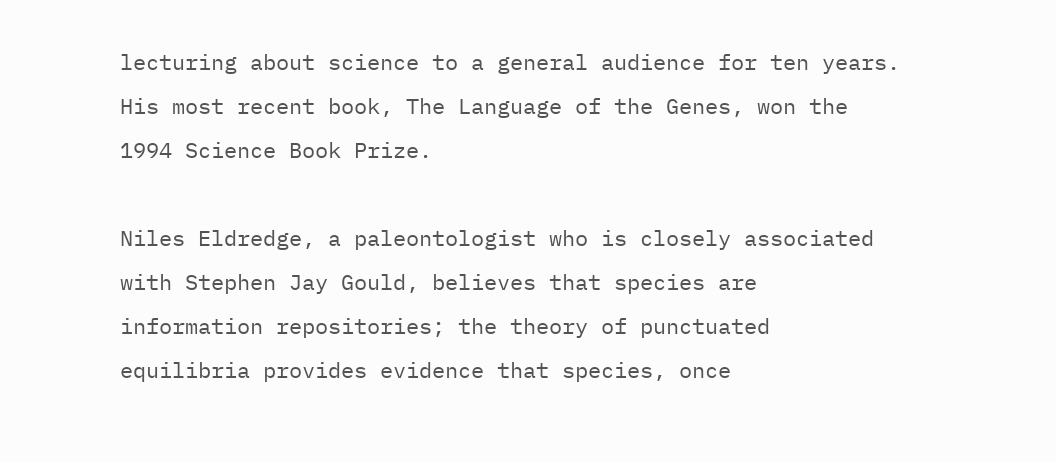lecturing about science to a general audience for ten years. His most recent book, The Language of the Genes, won the 1994 Science Book Prize.

Niles Eldredge, a paleontologist who is closely associated with Stephen Jay Gould, believes that species are information repositories; the theory of punctuated equilibria provides evidence that species, once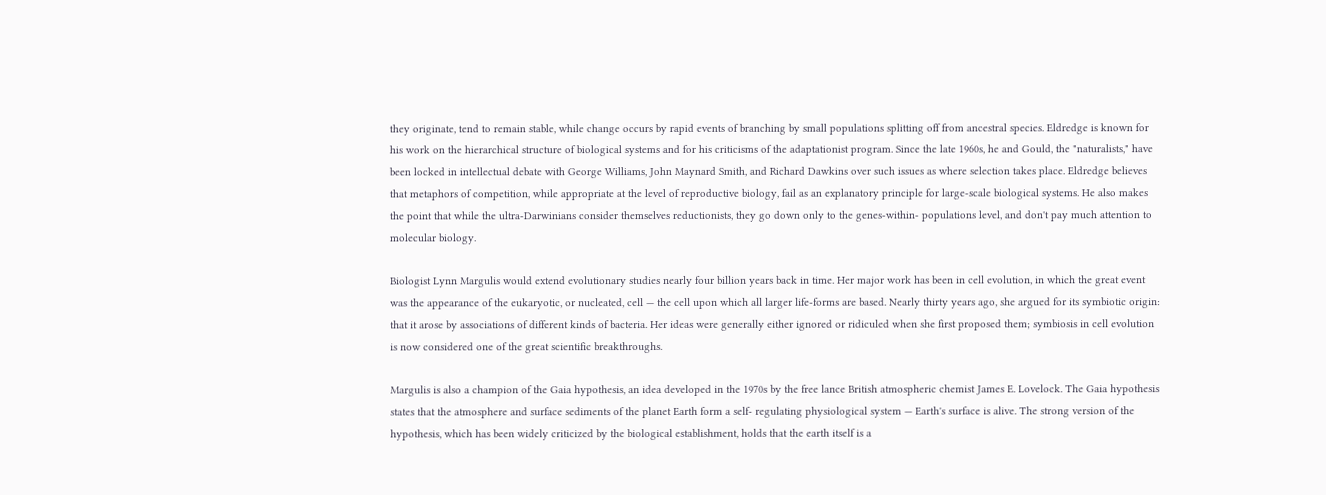they originate, tend to remain stable, while change occurs by rapid events of branching by small populations splitting off from ancestral species. Eldredge is known for his work on the hierarchical structure of biological systems and for his criticisms of the adaptationist program. Since the late 1960s, he and Gould, the "naturalists," have been locked in intellectual debate with George Williams, John Maynard Smith, and Richard Dawkins over such issues as where selection takes place. Eldredge believes that metaphors of competition, while appropriate at the level of reproductive biology, fail as an explanatory principle for large-scale biological systems. He also makes the point that while the ultra-Darwinians consider themselves reductionists, they go down only to the genes-within- populations level, and don't pay much attention to molecular biology.

Biologist Lynn Margulis would extend evolutionary studies nearly four billion years back in time. Her major work has been in cell evolution, in which the great event was the appearance of the eukaryotic, or nucleated, cell — the cell upon which all larger life-forms are based. Nearly thirty years ago, she argued for its symbiotic origin: that it arose by associations of different kinds of bacteria. Her ideas were generally either ignored or ridiculed when she first proposed them; symbiosis in cell evolution is now considered one of the great scientific breakthroughs.

Margulis is also a champion of the Gaia hypothesis, an idea developed in the 1970s by the free lance British atmospheric chemist James E. Lovelock. The Gaia hypothesis states that the atmosphere and surface sediments of the planet Earth form a self- regulating physiological system — Earth's surface is alive. The strong version of the hypothesis, which has been widely criticized by the biological establishment, holds that the earth itself is a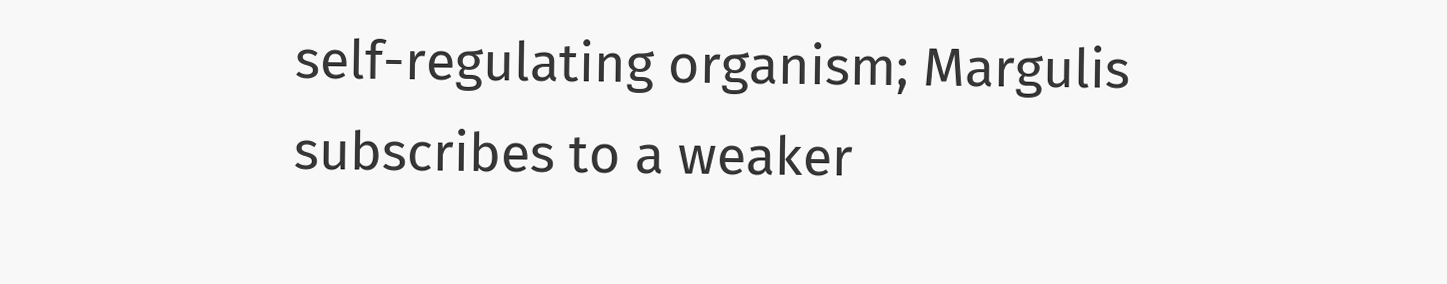self-regulating organism; Margulis subscribes to a weaker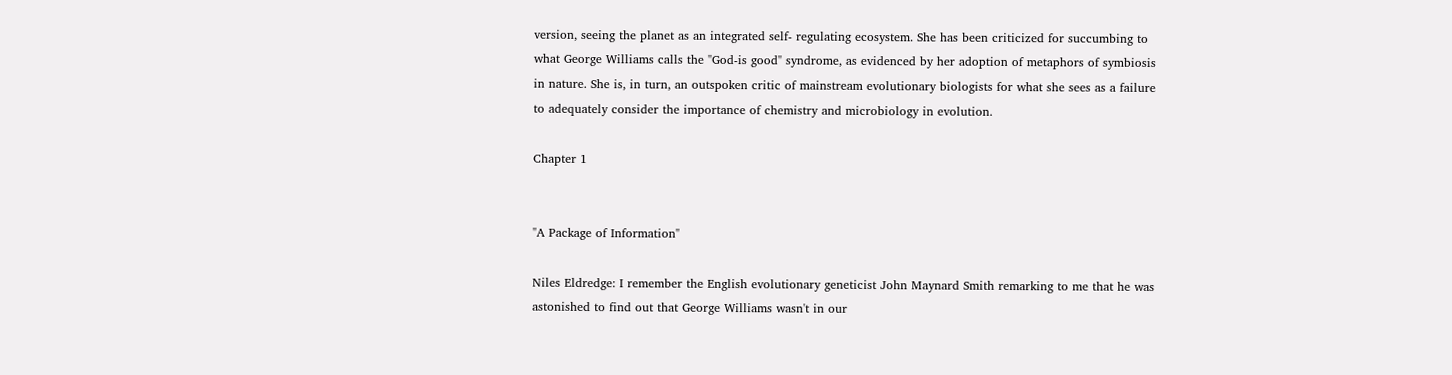version, seeing the planet as an integrated self- regulating ecosystem. She has been criticized for succumbing to what George Williams calls the "God-is good" syndrome, as evidenced by her adoption of metaphors of symbiosis in nature. She is, in turn, an outspoken critic of mainstream evolutionary biologists for what she sees as a failure to adequately consider the importance of chemistry and microbiology in evolution.

Chapter 1


"A Package of Information"

Niles Eldredge: I remember the English evolutionary geneticist John Maynard Smith remarking to me that he was astonished to find out that George Williams wasn't in our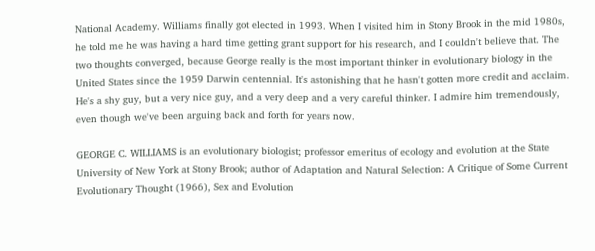National Academy. Williams finally got elected in 1993. When I visited him in Stony Brook in the mid 1980s, he told me he was having a hard time getting grant support for his research, and I couldn't believe that. The two thoughts converged, because George really is the most important thinker in evolutionary biology in the United States since the 1959 Darwin centennial. It's astonishing that he hasn't gotten more credit and acclaim. He's a shy guy, but a very nice guy, and a very deep and a very careful thinker. I admire him tremendously, even though we've been arguing back and forth for years now.

GEORGE C. WILLIAMS is an evolutionary biologist; professor emeritus of ecology and evolution at the State University of New York at Stony Brook; author of Adaptation and Natural Selection: A Critique of Some Current Evolutionary Thought (1966), Sex and Evolution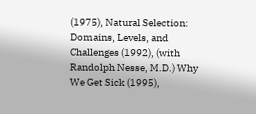(1975), Natural Selection: Domains, Levels, and Challenges (1992), (with Randolph Nesse, M.D.) Why We Get Sick (1995),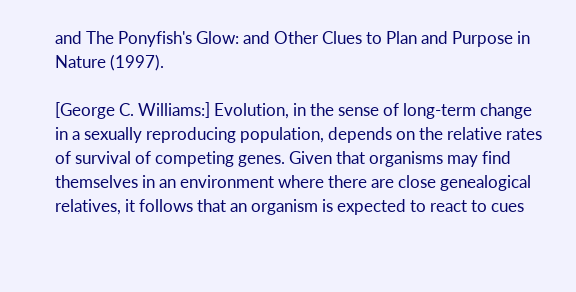and The Ponyfish's Glow: and Other Clues to Plan and Purpose in Nature (1997).

[George C. Williams:] Evolution, in the sense of long-term change in a sexually reproducing population, depends on the relative rates of survival of competing genes. Given that organisms may find themselves in an environment where there are close genealogical relatives, it follows that an organism is expected to react to cues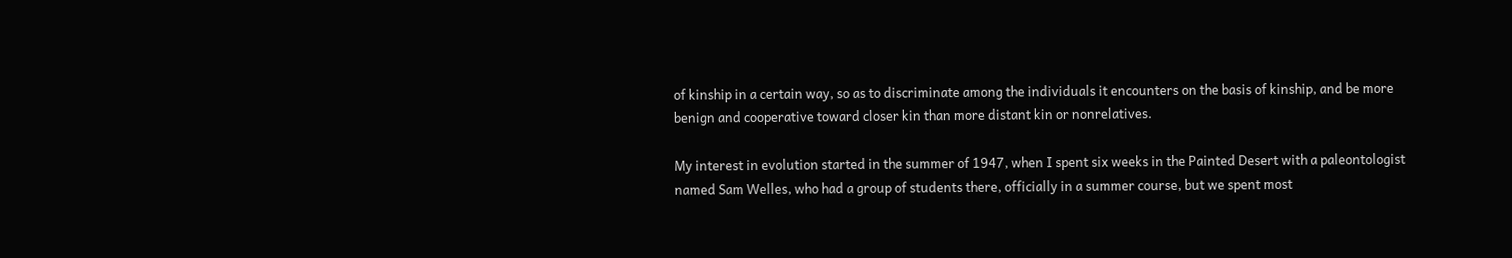of kinship in a certain way, so as to discriminate among the individuals it encounters on the basis of kinship, and be more benign and cooperative toward closer kin than more distant kin or nonrelatives.

My interest in evolution started in the summer of 1947, when I spent six weeks in the Painted Desert with a paleontologist named Sam Welles, who had a group of students there, officially in a summer course, but we spent most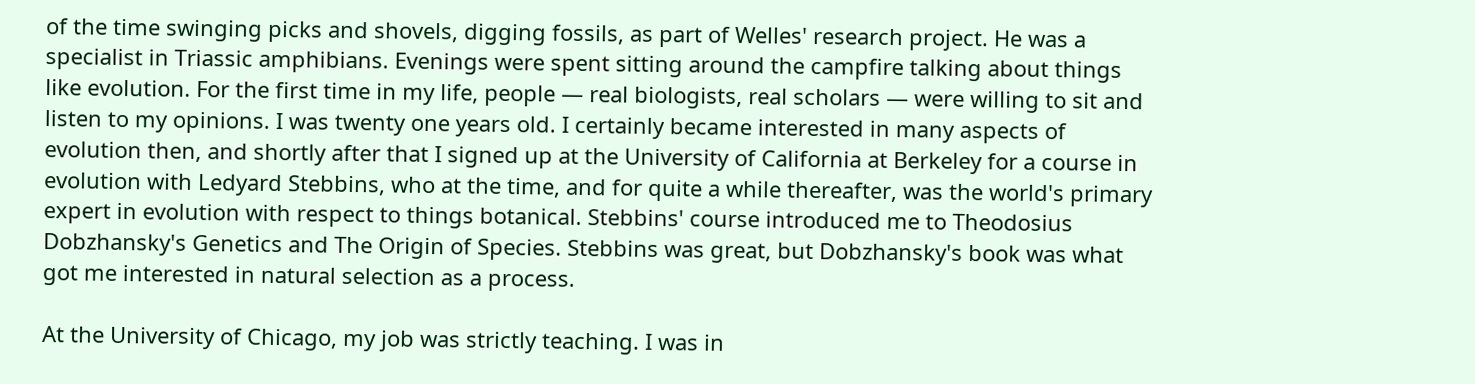of the time swinging picks and shovels, digging fossils, as part of Welles' research project. He was a specialist in Triassic amphibians. Evenings were spent sitting around the campfire talking about things like evolution. For the first time in my life, people — real biologists, real scholars — were willing to sit and listen to my opinions. I was twenty one years old. I certainly became interested in many aspects of evolution then, and shortly after that I signed up at the University of California at Berkeley for a course in evolution with Ledyard Stebbins, who at the time, and for quite a while thereafter, was the world's primary expert in evolution with respect to things botanical. Stebbins' course introduced me to Theodosius Dobzhansky's Genetics and The Origin of Species. Stebbins was great, but Dobzhansky's book was what got me interested in natural selection as a process.

At the University of Chicago, my job was strictly teaching. I was in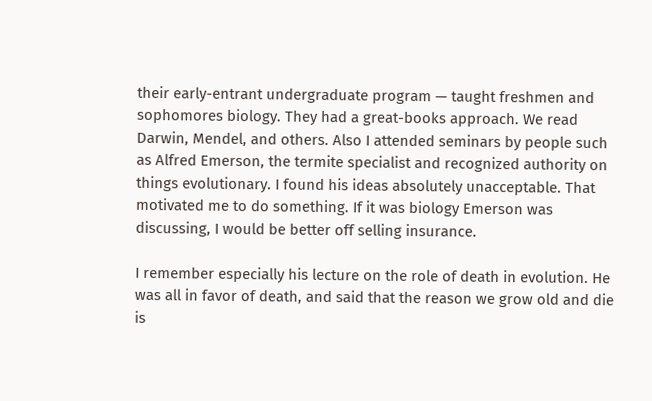their early-entrant undergraduate program — taught freshmen and sophomores biology. They had a great-books approach. We read Darwin, Mendel, and others. Also I attended seminars by people such as Alfred Emerson, the termite specialist and recognized authority on things evolutionary. I found his ideas absolutely unacceptable. That motivated me to do something. If it was biology Emerson was discussing, I would be better off selling insurance.

I remember especially his lecture on the role of death in evolution. He was all in favor of death, and said that the reason we grow old and die is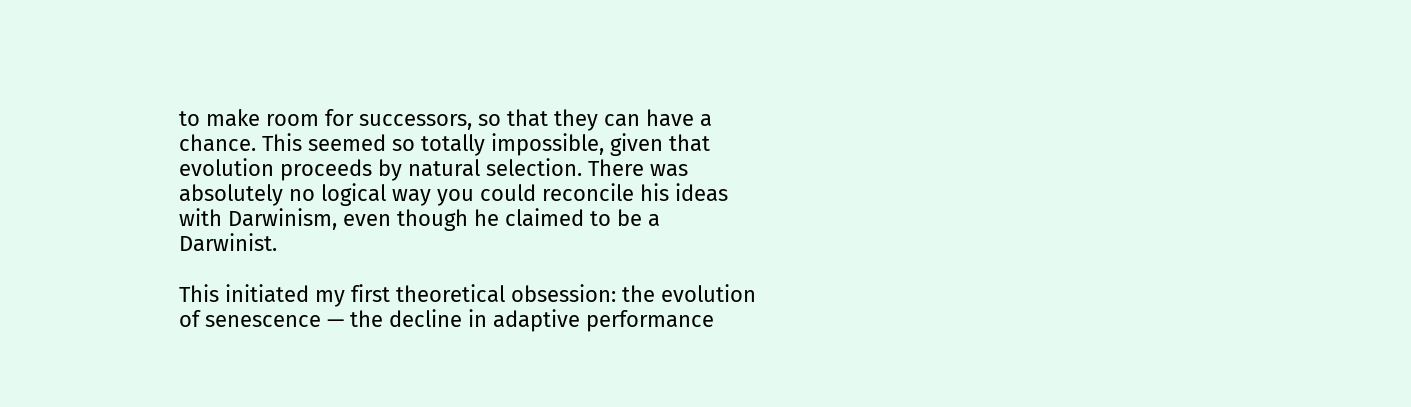to make room for successors, so that they can have a chance. This seemed so totally impossible, given that evolution proceeds by natural selection. There was absolutely no logical way you could reconcile his ideas with Darwinism, even though he claimed to be a Darwinist.

This initiated my first theoretical obsession: the evolution of senescence — the decline in adaptive performance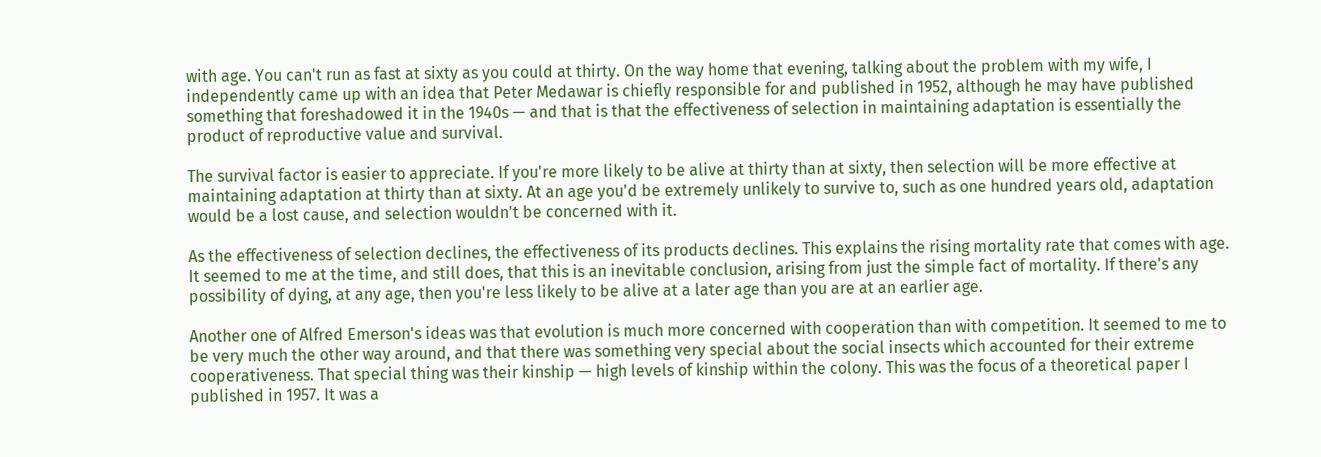with age. You can't run as fast at sixty as you could at thirty. On the way home that evening, talking about the problem with my wife, I independently came up with an idea that Peter Medawar is chiefly responsible for and published in 1952, although he may have published something that foreshadowed it in the 1940s — and that is that the effectiveness of selection in maintaining adaptation is essentially the product of reproductive value and survival.

The survival factor is easier to appreciate. If you're more likely to be alive at thirty than at sixty, then selection will be more effective at maintaining adaptation at thirty than at sixty. At an age you'd be extremely unlikely to survive to, such as one hundred years old, adaptation would be a lost cause, and selection wouldn't be concerned with it.

As the effectiveness of selection declines, the effectiveness of its products declines. This explains the rising mortality rate that comes with age. It seemed to me at the time, and still does, that this is an inevitable conclusion, arising from just the simple fact of mortality. If there's any possibility of dying, at any age, then you're less likely to be alive at a later age than you are at an earlier age.

Another one of Alfred Emerson's ideas was that evolution is much more concerned with cooperation than with competition. It seemed to me to be very much the other way around, and that there was something very special about the social insects which accounted for their extreme cooperativeness. That special thing was their kinship — high levels of kinship within the colony. This was the focus of a theoretical paper I published in 1957. It was a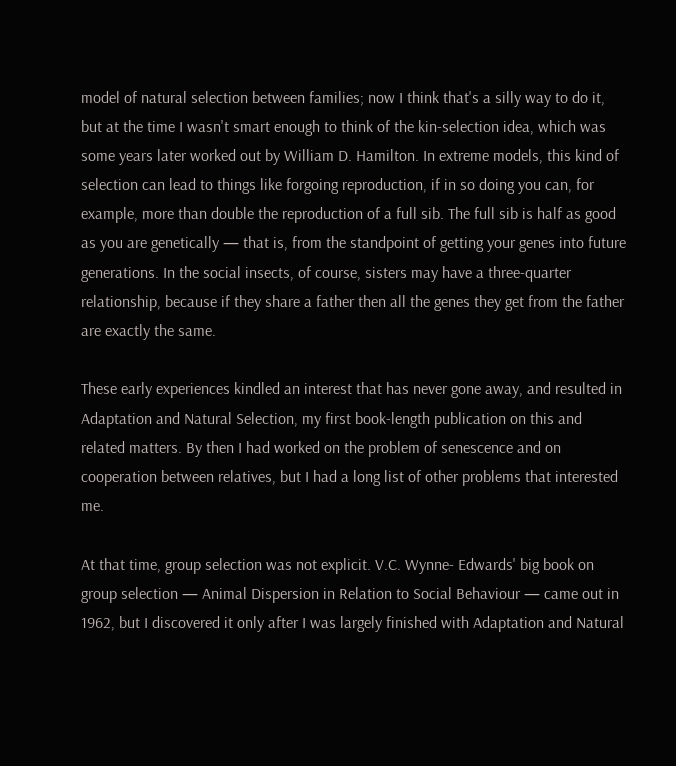model of natural selection between families; now I think that's a silly way to do it, but at the time I wasn't smart enough to think of the kin-selection idea, which was some years later worked out by William D. Hamilton. In extreme models, this kind of selection can lead to things like forgoing reproduction, if in so doing you can, for example, more than double the reproduction of a full sib. The full sib is half as good as you are genetically — that is, from the standpoint of getting your genes into future generations. In the social insects, of course, sisters may have a three-quarter relationship, because if they share a father then all the genes they get from the father are exactly the same.

These early experiences kindled an interest that has never gone away, and resulted in Adaptation and Natural Selection, my first book-length publication on this and related matters. By then I had worked on the problem of senescence and on cooperation between relatives, but I had a long list of other problems that interested me.

At that time, group selection was not explicit. V.C. Wynne- Edwards' big book on group selection — Animal Dispersion in Relation to Social Behaviour — came out in 1962, but I discovered it only after I was largely finished with Adaptation and Natural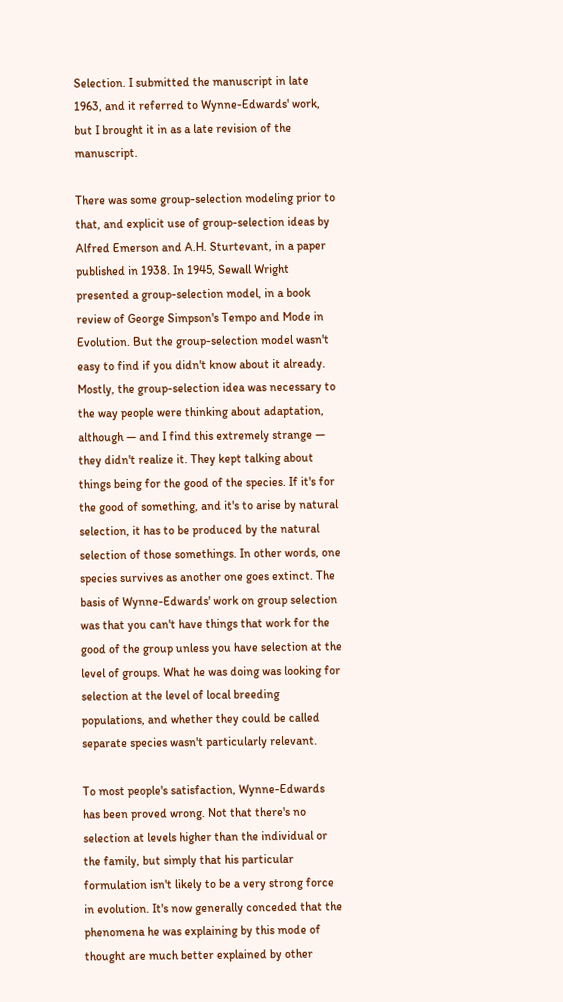Selection. I submitted the manuscript in late 1963, and it referred to Wynne-Edwards' work, but I brought it in as a late revision of the manuscript.

There was some group-selection modeling prior to that, and explicit use of group-selection ideas by Alfred Emerson and A.H. Sturtevant, in a paper published in 1938. In 1945, Sewall Wright presented a group-selection model, in a book review of George Simpson's Tempo and Mode in Evolution. But the group-selection model wasn't easy to find if you didn't know about it already. Mostly, the group-selection idea was necessary to the way people were thinking about adaptation, although — and I find this extremely strange — they didn't realize it. They kept talking about things being for the good of the species. If it's for the good of something, and it's to arise by natural selection, it has to be produced by the natural selection of those somethings. In other words, one species survives as another one goes extinct. The basis of Wynne-Edwards' work on group selection was that you can't have things that work for the good of the group unless you have selection at the level of groups. What he was doing was looking for selection at the level of local breeding populations, and whether they could be called separate species wasn't particularly relevant.

To most people's satisfaction, Wynne-Edwards has been proved wrong. Not that there's no selection at levels higher than the individual or the family, but simply that his particular formulation isn't likely to be a very strong force in evolution. It's now generally conceded that the phenomena he was explaining by this mode of thought are much better explained by other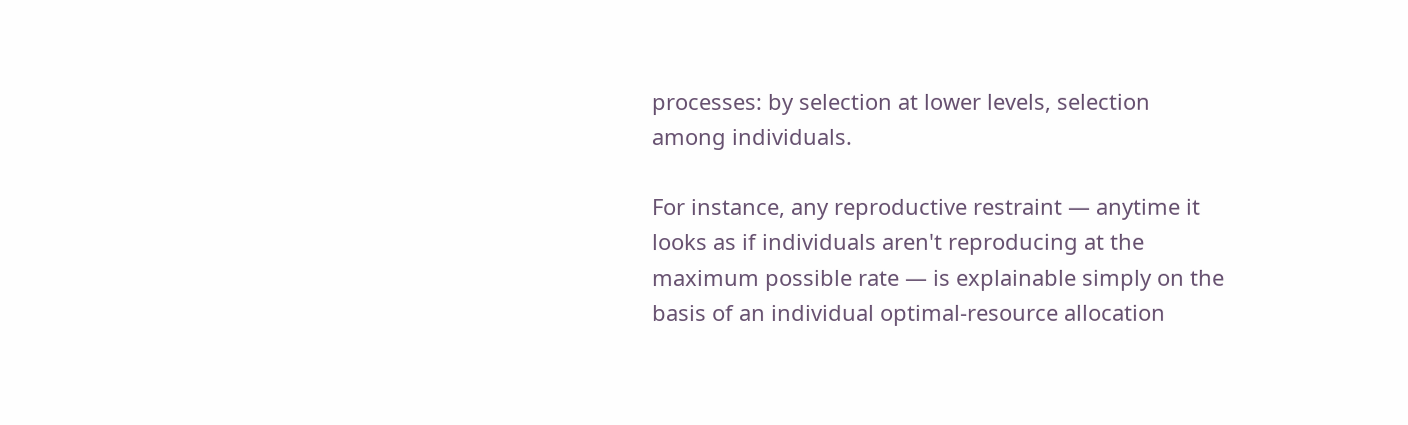processes: by selection at lower levels, selection among individuals.

For instance, any reproductive restraint — anytime it looks as if individuals aren't reproducing at the maximum possible rate — is explainable simply on the basis of an individual optimal-resource allocation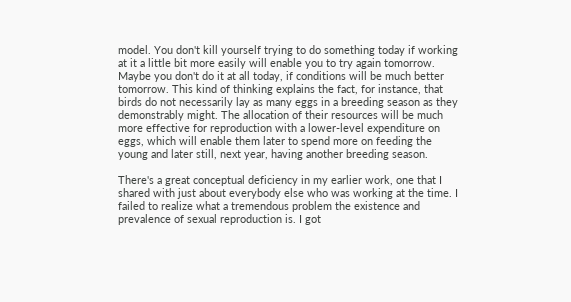model. You don't kill yourself trying to do something today if working at it a little bit more easily will enable you to try again tomorrow. Maybe you don't do it at all today, if conditions will be much better tomorrow. This kind of thinking explains the fact, for instance, that birds do not necessarily lay as many eggs in a breeding season as they demonstrably might. The allocation of their resources will be much more effective for reproduction with a lower-level expenditure on eggs, which will enable them later to spend more on feeding the young and later still, next year, having another breeding season.

There's a great conceptual deficiency in my earlier work, one that I shared with just about everybody else who was working at the time. I failed to realize what a tremendous problem the existence and prevalence of sexual reproduction is. I got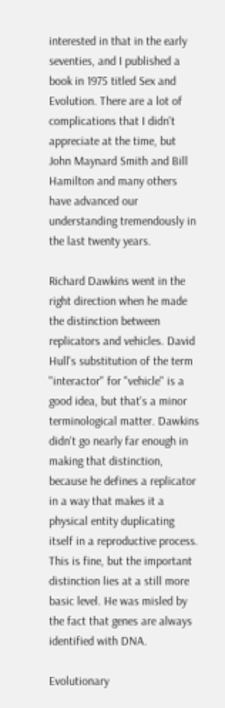interested in that in the early seventies, and I published a book in 1975 titled Sex and Evolution. There are a lot of complications that I didn't appreciate at the time, but John Maynard Smith and Bill Hamilton and many others have advanced our understanding tremendously in the last twenty years.

Richard Dawkins went in the right direction when he made the distinction between replicators and vehicles. David Hull's substitution of the term "interactor" for "vehicle" is a good idea, but that's a minor terminological matter. Dawkins didn't go nearly far enough in making that distinction, because he defines a replicator in a way that makes it a physical entity duplicating itself in a reproductive process. This is fine, but the important distinction lies at a still more basic level. He was misled by the fact that genes are always identified with DNA.

Evolutionary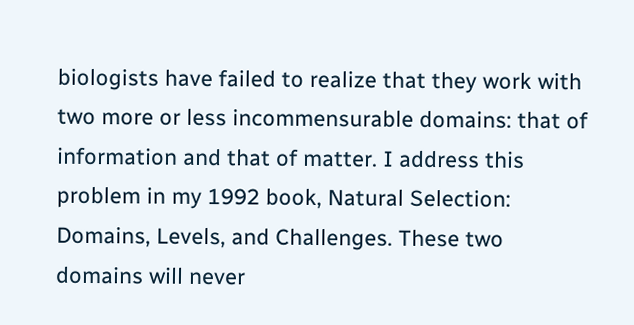biologists have failed to realize that they work with two more or less incommensurable domains: that of information and that of matter. I address this problem in my 1992 book, Natural Selection: Domains, Levels, and Challenges. These two domains will never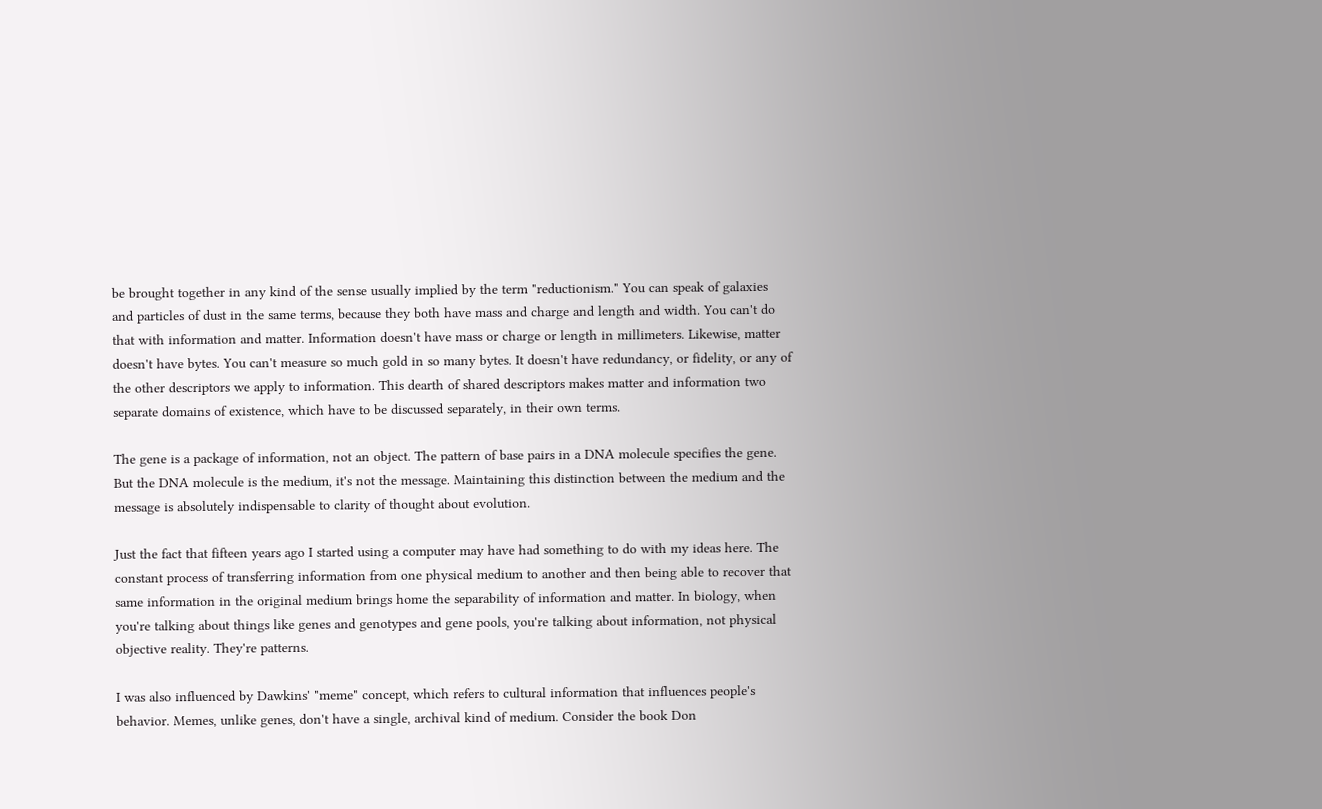be brought together in any kind of the sense usually implied by the term "reductionism." You can speak of galaxies and particles of dust in the same terms, because they both have mass and charge and length and width. You can't do that with information and matter. Information doesn't have mass or charge or length in millimeters. Likewise, matter doesn't have bytes. You can't measure so much gold in so many bytes. It doesn't have redundancy, or fidelity, or any of the other descriptors we apply to information. This dearth of shared descriptors makes matter and information two separate domains of existence, which have to be discussed separately, in their own terms.

The gene is a package of information, not an object. The pattern of base pairs in a DNA molecule specifies the gene. But the DNA molecule is the medium, it's not the message. Maintaining this distinction between the medium and the message is absolutely indispensable to clarity of thought about evolution.

Just the fact that fifteen years ago I started using a computer may have had something to do with my ideas here. The constant process of transferring information from one physical medium to another and then being able to recover that same information in the original medium brings home the separability of information and matter. In biology, when you're talking about things like genes and genotypes and gene pools, you're talking about information, not physical objective reality. They're patterns.

I was also influenced by Dawkins' "meme" concept, which refers to cultural information that influences people's behavior. Memes, unlike genes, don't have a single, archival kind of medium. Consider the book Don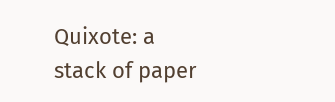Quixote: a stack of paper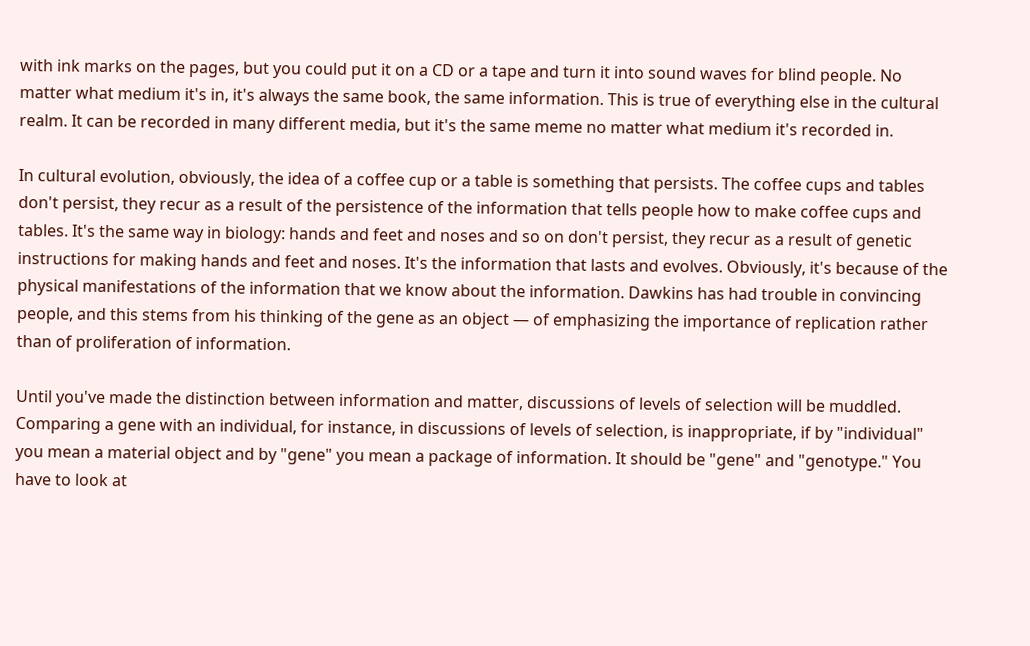with ink marks on the pages, but you could put it on a CD or a tape and turn it into sound waves for blind people. No matter what medium it's in, it's always the same book, the same information. This is true of everything else in the cultural realm. It can be recorded in many different media, but it's the same meme no matter what medium it's recorded in.

In cultural evolution, obviously, the idea of a coffee cup or a table is something that persists. The coffee cups and tables don't persist, they recur as a result of the persistence of the information that tells people how to make coffee cups and tables. It's the same way in biology: hands and feet and noses and so on don't persist, they recur as a result of genetic instructions for making hands and feet and noses. It's the information that lasts and evolves. Obviously, it's because of the physical manifestations of the information that we know about the information. Dawkins has had trouble in convincing people, and this stems from his thinking of the gene as an object — of emphasizing the importance of replication rather than of proliferation of information.

Until you've made the distinction between information and matter, discussions of levels of selection will be muddled. Comparing a gene with an individual, for instance, in discussions of levels of selection, is inappropriate, if by "individual" you mean a material object and by "gene" you mean a package of information. It should be "gene" and "genotype." You have to look at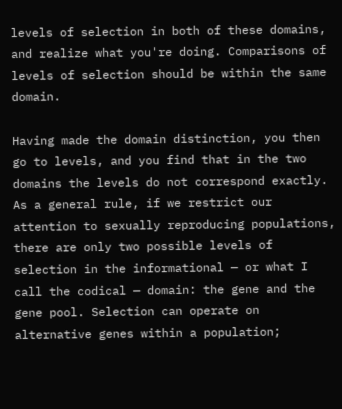levels of selection in both of these domains, and realize what you're doing. Comparisons of levels of selection should be within the same domain.

Having made the domain distinction, you then go to levels, and you find that in the two domains the levels do not correspond exactly. As a general rule, if we restrict our attention to sexually reproducing populations, there are only two possible levels of selection in the informational — or what I call the codical — domain: the gene and the gene pool. Selection can operate on alternative genes within a population;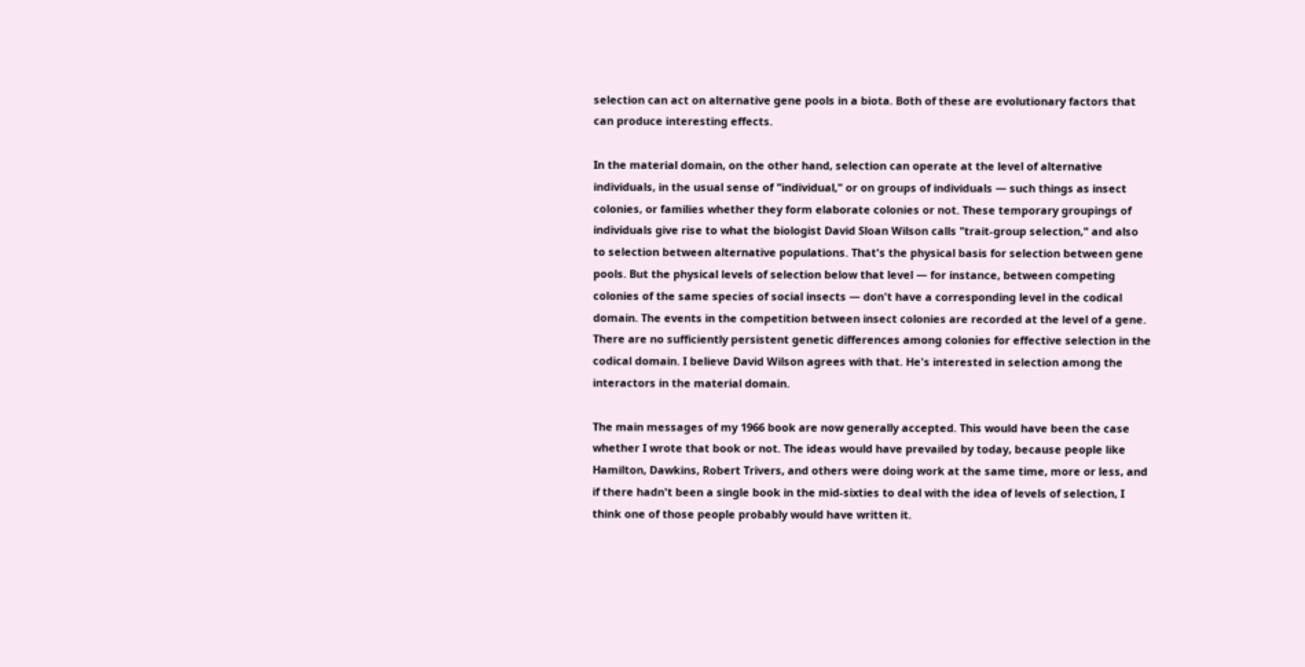selection can act on alternative gene pools in a biota. Both of these are evolutionary factors that can produce interesting effects.

In the material domain, on the other hand, selection can operate at the level of alternative individuals, in the usual sense of "individual," or on groups of individuals — such things as insect colonies, or families whether they form elaborate colonies or not. These temporary groupings of individuals give rise to what the biologist David Sloan Wilson calls "trait-group selection," and also to selection between alternative populations. That's the physical basis for selection between gene pools. But the physical levels of selection below that level — for instance, between competing colonies of the same species of social insects — don't have a corresponding level in the codical domain. The events in the competition between insect colonies are recorded at the level of a gene. There are no sufficiently persistent genetic differences among colonies for effective selection in the codical domain. I believe David Wilson agrees with that. He's interested in selection among the interactors in the material domain.

The main messages of my 1966 book are now generally accepted. This would have been the case whether I wrote that book or not. The ideas would have prevailed by today, because people like Hamilton, Dawkins, Robert Trivers, and others were doing work at the same time, more or less, and if there hadn't been a single book in the mid-sixties to deal with the idea of levels of selection, I think one of those people probably would have written it.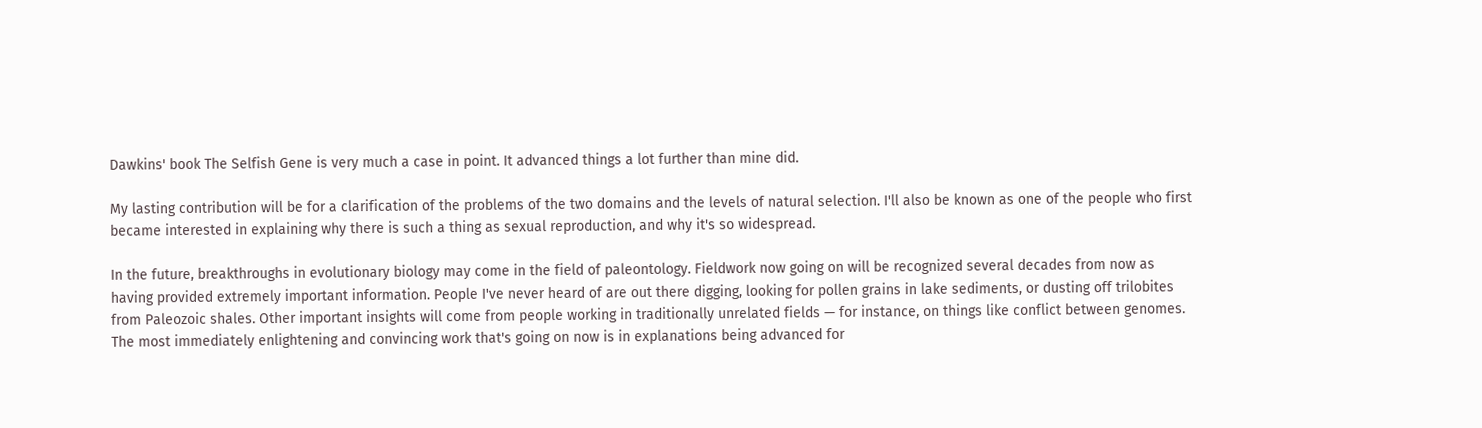Dawkins' book The Selfish Gene is very much a case in point. It advanced things a lot further than mine did.

My lasting contribution will be for a clarification of the problems of the two domains and the levels of natural selection. I'll also be known as one of the people who first became interested in explaining why there is such a thing as sexual reproduction, and why it's so widespread.

In the future, breakthroughs in evolutionary biology may come in the field of paleontology. Fieldwork now going on will be recognized several decades from now as having provided extremely important information. People I've never heard of are out there digging, looking for pollen grains in lake sediments, or dusting off trilobites from Paleozoic shales. Other important insights will come from people working in traditionally unrelated fields — for instance, on things like conflict between genomes. The most immediately enlightening and convincing work that's going on now is in explanations being advanced for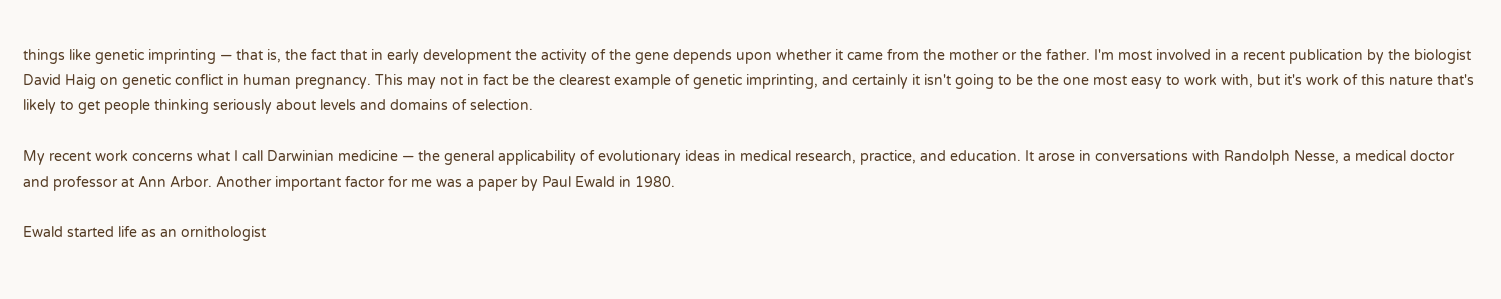things like genetic imprinting — that is, the fact that in early development the activity of the gene depends upon whether it came from the mother or the father. I'm most involved in a recent publication by the biologist David Haig on genetic conflict in human pregnancy. This may not in fact be the clearest example of genetic imprinting, and certainly it isn't going to be the one most easy to work with, but it's work of this nature that's likely to get people thinking seriously about levels and domains of selection.

My recent work concerns what I call Darwinian medicine — the general applicability of evolutionary ideas in medical research, practice, and education. It arose in conversations with Randolph Nesse, a medical doctor and professor at Ann Arbor. Another important factor for me was a paper by Paul Ewald in 1980.

Ewald started life as an ornithologist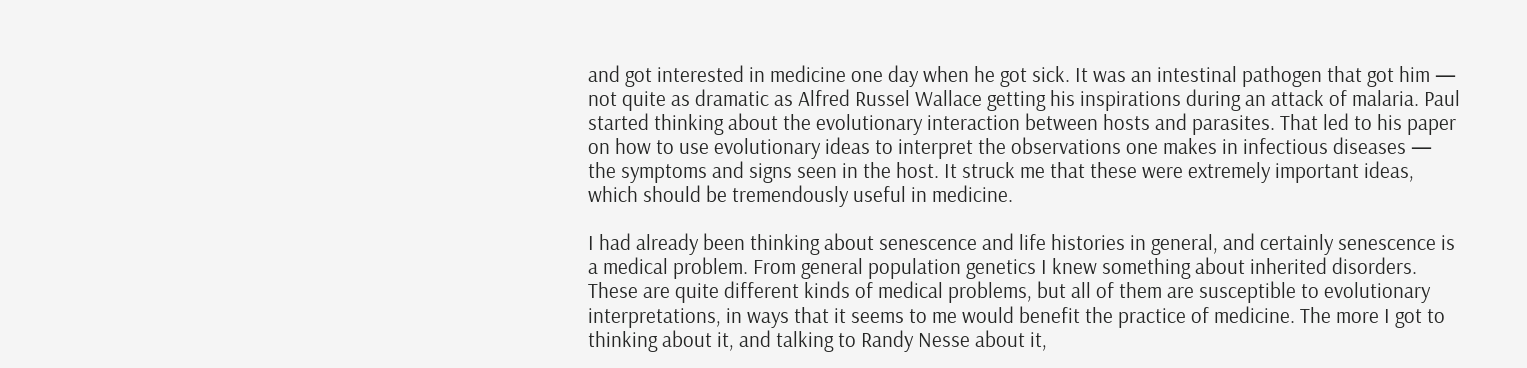and got interested in medicine one day when he got sick. It was an intestinal pathogen that got him — not quite as dramatic as Alfred Russel Wallace getting his inspirations during an attack of malaria. Paul started thinking about the evolutionary interaction between hosts and parasites. That led to his paper on how to use evolutionary ideas to interpret the observations one makes in infectious diseases — the symptoms and signs seen in the host. It struck me that these were extremely important ideas, which should be tremendously useful in medicine.

I had already been thinking about senescence and life histories in general, and certainly senescence is a medical problem. From general population genetics I knew something about inherited disorders. These are quite different kinds of medical problems, but all of them are susceptible to evolutionary interpretations, in ways that it seems to me would benefit the practice of medicine. The more I got to thinking about it, and talking to Randy Nesse about it,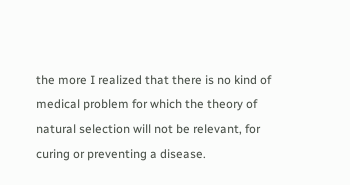the more I realized that there is no kind of medical problem for which the theory of natural selection will not be relevant, for curing or preventing a disease.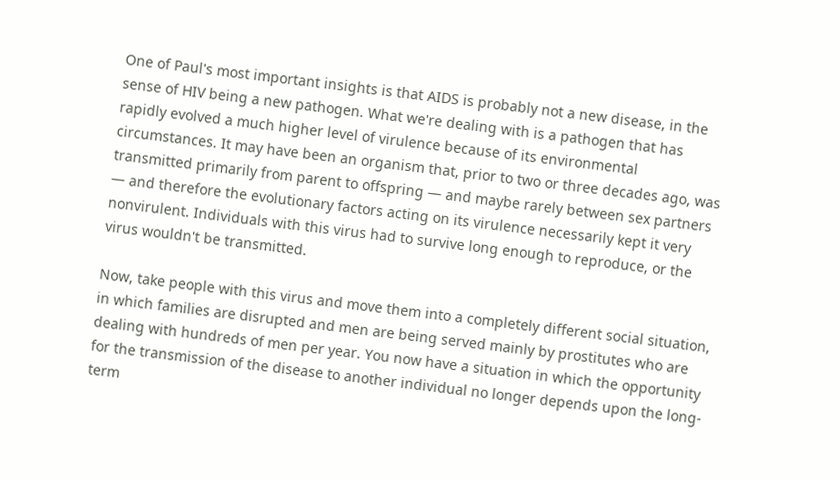One of Paul's most important insights is that AIDS is probably not a new disease, in the sense of HIV being a new pathogen. What we're dealing with is a pathogen that has rapidly evolved a much higher level of virulence because of its environmental circumstances. It may have been an organism that, prior to two or three decades ago, was transmitted primarily from parent to offspring — and maybe rarely between sex partners — and therefore the evolutionary factors acting on its virulence necessarily kept it very nonvirulent. Individuals with this virus had to survive long enough to reproduce, or the virus wouldn't be transmitted.

Now, take people with this virus and move them into a completely different social situation, in which families are disrupted and men are being served mainly by prostitutes who are dealing with hundreds of men per year. You now have a situation in which the opportunity for the transmission of the disease to another individual no longer depends upon the long-term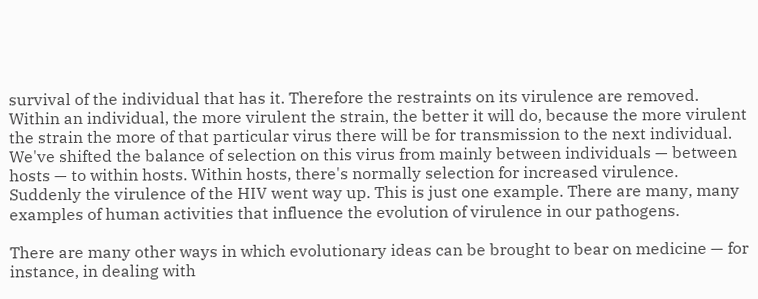survival of the individual that has it. Therefore the restraints on its virulence are removed. Within an individual, the more virulent the strain, the better it will do, because the more virulent the strain the more of that particular virus there will be for transmission to the next individual. We've shifted the balance of selection on this virus from mainly between individuals — between hosts — to within hosts. Within hosts, there's normally selection for increased virulence. Suddenly the virulence of the HIV went way up. This is just one example. There are many, many examples of human activities that influence the evolution of virulence in our pathogens.

There are many other ways in which evolutionary ideas can be brought to bear on medicine — for instance, in dealing with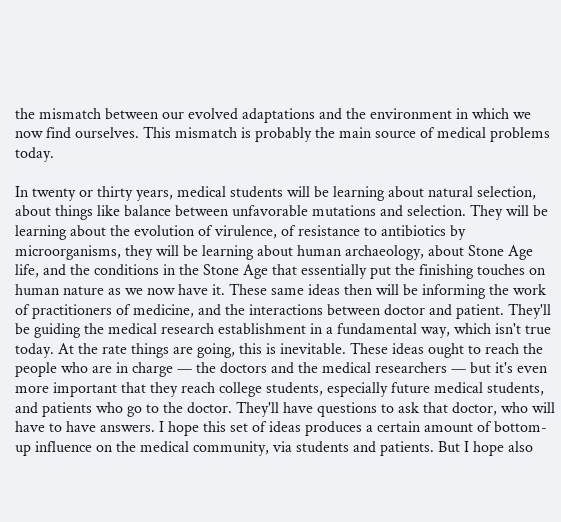the mismatch between our evolved adaptations and the environment in which we now find ourselves. This mismatch is probably the main source of medical problems today.

In twenty or thirty years, medical students will be learning about natural selection, about things like balance between unfavorable mutations and selection. They will be learning about the evolution of virulence, of resistance to antibiotics by microorganisms, they will be learning about human archaeology, about Stone Age life, and the conditions in the Stone Age that essentially put the finishing touches on human nature as we now have it. These same ideas then will be informing the work of practitioners of medicine, and the interactions between doctor and patient. They'll be guiding the medical research establishment in a fundamental way, which isn't true today. At the rate things are going, this is inevitable. These ideas ought to reach the people who are in charge — the doctors and the medical researchers — but it's even more important that they reach college students, especially future medical students, and patients who go to the doctor. They'll have questions to ask that doctor, who will have to have answers. I hope this set of ideas produces a certain amount of bottom-up influence on the medical community, via students and patients. But I hope also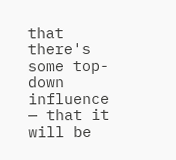that there's some top-down influence — that it will be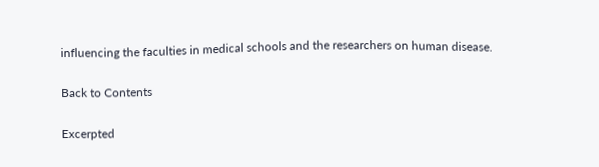influencing the faculties in medical schools and the researchers on human disease.

Back to Contents

Excerpted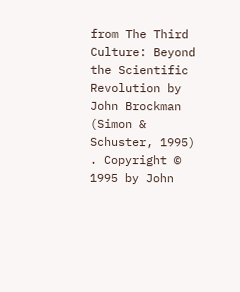from The Third Culture: Beyond the Scientific Revolution by John Brockman (Simon & Schuster, 1995) . Copyright © 1995 by John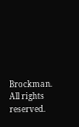Brockman. All rights reserved.